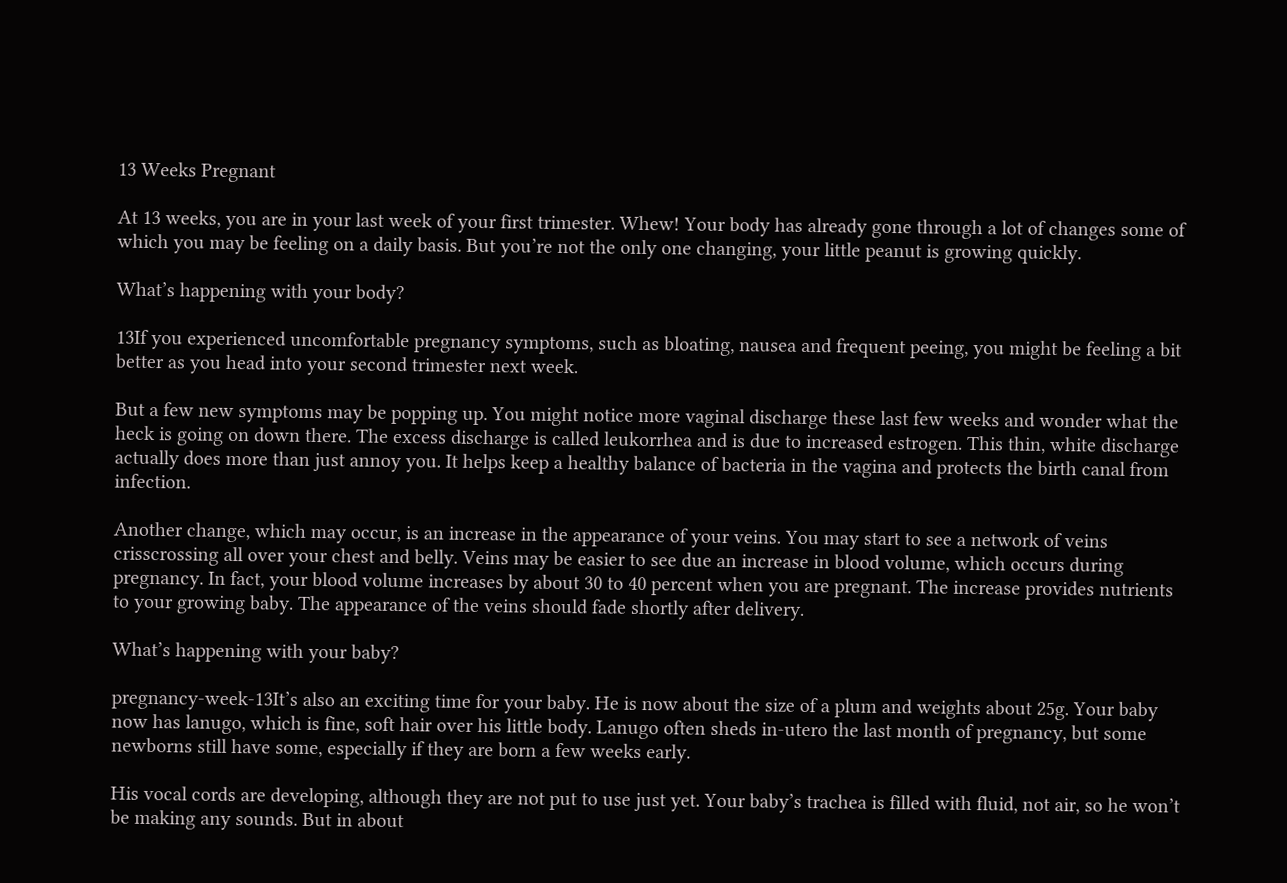13 Weeks Pregnant

At 13 weeks, you are in your last week of your first trimester. Whew! Your body has already gone through a lot of changes some of which you may be feeling on a daily basis. But you’re not the only one changing, your little peanut is growing quickly.

What’s happening with your body?

13If you experienced uncomfortable pregnancy symptoms, such as bloating, nausea and frequent peeing, you might be feeling a bit better as you head into your second trimester next week.

But a few new symptoms may be popping up. You might notice more vaginal discharge these last few weeks and wonder what the heck is going on down there. The excess discharge is called leukorrhea and is due to increased estrogen. This thin, white discharge actually does more than just annoy you. It helps keep a healthy balance of bacteria in the vagina and protects the birth canal from infection.

Another change, which may occur, is an increase in the appearance of your veins. You may start to see a network of veins crisscrossing all over your chest and belly. Veins may be easier to see due an increase in blood volume, which occurs during pregnancy. In fact, your blood volume increases by about 30 to 40 percent when you are pregnant. The increase provides nutrients to your growing baby. The appearance of the veins should fade shortly after delivery.

What’s happening with your baby?

pregnancy-week-13It’s also an exciting time for your baby. He is now about the size of a plum and weights about 25g. Your baby now has lanugo, which is fine, soft hair over his little body. Lanugo often sheds in-utero the last month of pregnancy, but some newborns still have some, especially if they are born a few weeks early.

His vocal cords are developing, although they are not put to use just yet. Your baby’s trachea is filled with fluid, not air, so he won’t be making any sounds. But in about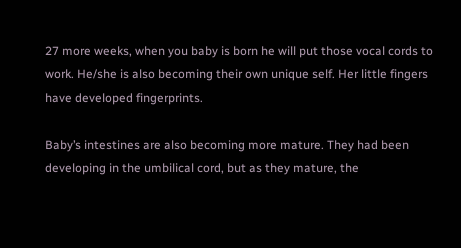27 more weeks, when you baby is born he will put those vocal cords to work. He/she is also becoming their own unique self. Her little fingers have developed fingerprints.

Baby’s intestines are also becoming more mature. They had been developing in the umbilical cord, but as they mature, the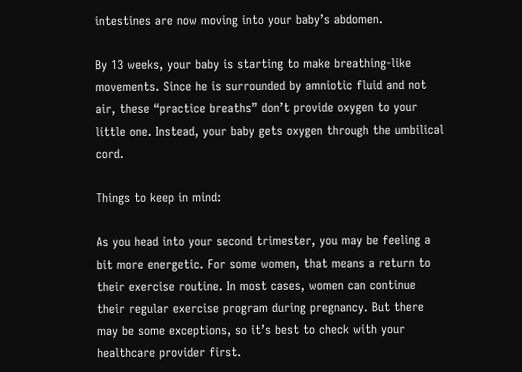intestines are now moving into your baby’s abdomen.

By 13 weeks, your baby is starting to make breathing-like movements. Since he is surrounded by amniotic fluid and not air, these “practice breaths” don’t provide oxygen to your little one. Instead, your baby gets oxygen through the umbilical cord.

Things to keep in mind:

As you head into your second trimester, you may be feeling a bit more energetic. For some women, that means a return to their exercise routine. In most cases, women can continue their regular exercise program during pregnancy. But there may be some exceptions, so it’s best to check with your healthcare provider first.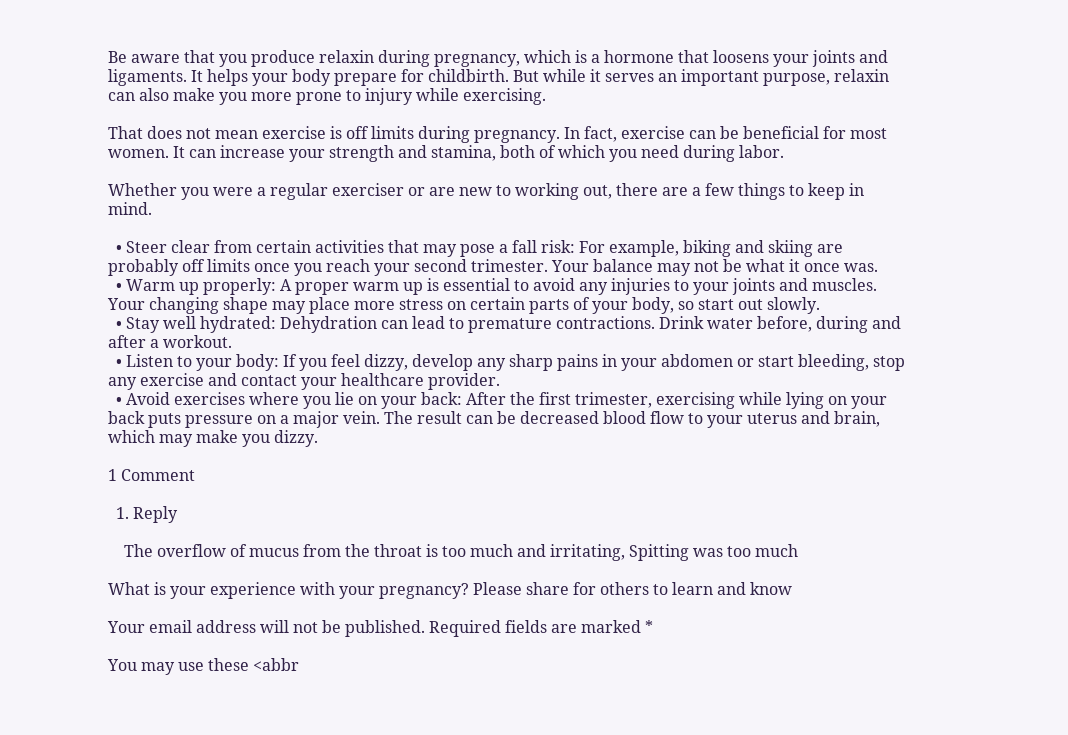Be aware that you produce relaxin during pregnancy, which is a hormone that loosens your joints and ligaments. It helps your body prepare for childbirth. But while it serves an important purpose, relaxin can also make you more prone to injury while exercising.

That does not mean exercise is off limits during pregnancy. In fact, exercise can be beneficial for most women. It can increase your strength and stamina, both of which you need during labor.

Whether you were a regular exerciser or are new to working out, there are a few things to keep in mind.

  • Steer clear from certain activities that may pose a fall risk: For example, biking and skiing are probably off limits once you reach your second trimester. Your balance may not be what it once was.
  • Warm up properly: A proper warm up is essential to avoid any injuries to your joints and muscles. Your changing shape may place more stress on certain parts of your body, so start out slowly.
  • Stay well hydrated: Dehydration can lead to premature contractions. Drink water before, during and after a workout.
  • Listen to your body: If you feel dizzy, develop any sharp pains in your abdomen or start bleeding, stop any exercise and contact your healthcare provider.
  • Avoid exercises where you lie on your back: After the first trimester, exercising while lying on your back puts pressure on a major vein. The result can be decreased blood flow to your uterus and brain, which may make you dizzy.

1 Comment

  1. Reply

    The overflow of mucus from the throat is too much and irritating, Spitting was too much

What is your experience with your pregnancy? Please share for others to learn and know

Your email address will not be published. Required fields are marked *

You may use these <abbr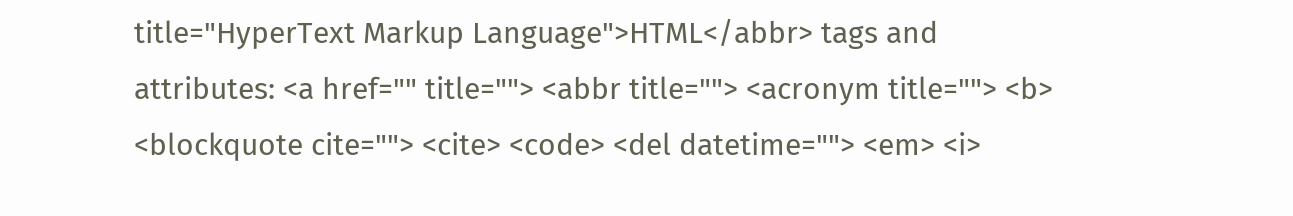title="HyperText Markup Language">HTML</abbr> tags and attributes: <a href="" title=""> <abbr title=""> <acronym title=""> <b> <blockquote cite=""> <cite> <code> <del datetime=""> <em> <i>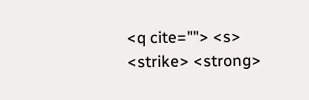<q cite=""> <s> <strike> <strong>